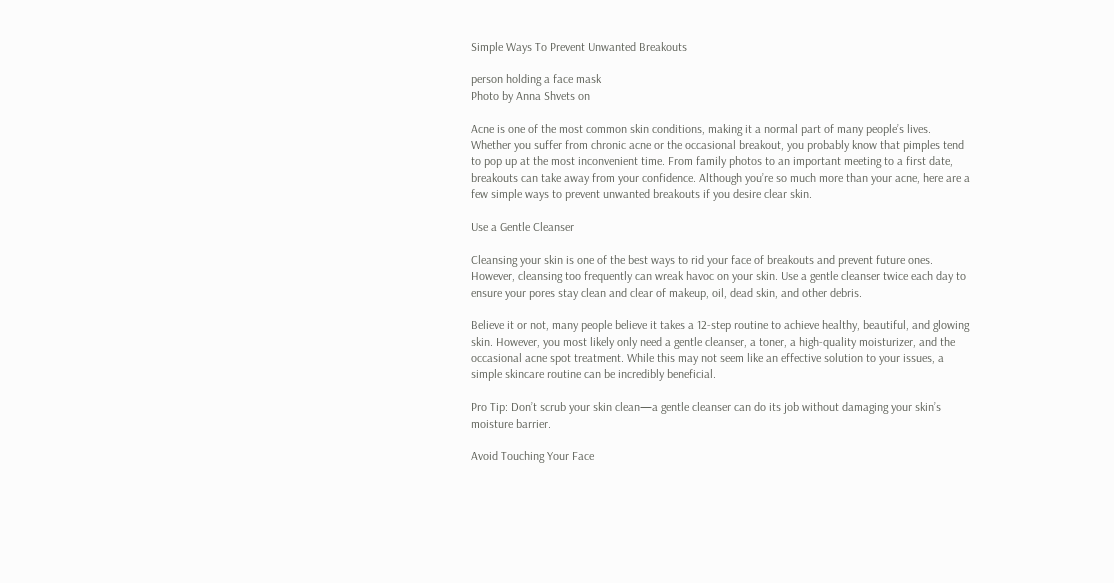Simple Ways To Prevent Unwanted Breakouts

person holding a face mask
Photo by Anna Shvets on

Acne is one of the most common skin conditions, making it a normal part of many people’s lives. Whether you suffer from chronic acne or the occasional breakout, you probably know that pimples tend to pop up at the most inconvenient time. From family photos to an important meeting to a first date, breakouts can take away from your confidence. Although you’re so much more than your acne, here are a few simple ways to prevent unwanted breakouts if you desire clear skin.

Use a Gentle Cleanser

Cleansing your skin is one of the best ways to rid your face of breakouts and prevent future ones. However, cleansing too frequently can wreak havoc on your skin. Use a gentle cleanser twice each day to ensure your pores stay clean and clear of makeup, oil, dead skin, and other debris.

Believe it or not, many people believe it takes a 12-step routine to achieve healthy, beautiful, and glowing skin. However, you most likely only need a gentle cleanser, a toner, a high-quality moisturizer, and the occasional acne spot treatment. While this may not seem like an effective solution to your issues, a simple skincare routine can be incredibly beneficial.

Pro Tip: Don’t scrub your skin clean—a gentle cleanser can do its job without damaging your skin’s moisture barrier.

Avoid Touching Your Face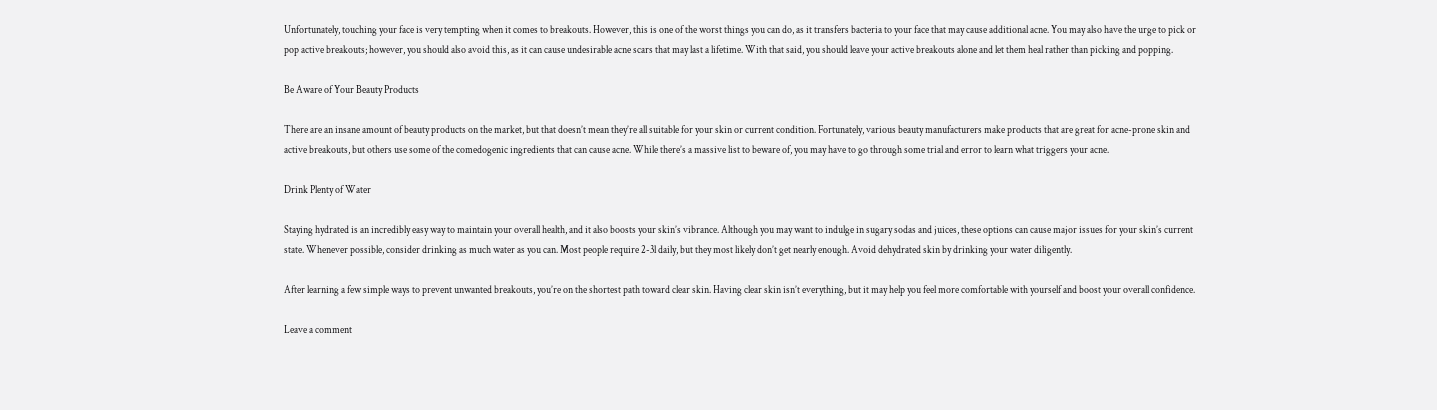Unfortunately, touching your face is very tempting when it comes to breakouts. However, this is one of the worst things you can do, as it transfers bacteria to your face that may cause additional acne. You may also have the urge to pick or pop active breakouts; however, you should also avoid this, as it can cause undesirable acne scars that may last a lifetime. With that said, you should leave your active breakouts alone and let them heal rather than picking and popping.

Be Aware of Your Beauty Products

There are an insane amount of beauty products on the market, but that doesn’t mean they’re all suitable for your skin or current condition. Fortunately, various beauty manufacturers make products that are great for acne-prone skin and active breakouts, but others use some of the comedogenic ingredients that can cause acne. While there’s a massive list to beware of, you may have to go through some trial and error to learn what triggers your acne.

Drink Plenty of Water

Staying hydrated is an incredibly easy way to maintain your overall health, and it also boosts your skin’s vibrance. Although you may want to indulge in sugary sodas and juices, these options can cause major issues for your skin’s current state. Whenever possible, consider drinking as much water as you can. Most people require 2-3l daily, but they most likely don’t get nearly enough. Avoid dehydrated skin by drinking your water diligently.

After learning a few simple ways to prevent unwanted breakouts, you’re on the shortest path toward clear skin. Having clear skin isn’t everything, but it may help you feel more comfortable with yourself and boost your overall confidence.

Leave a comment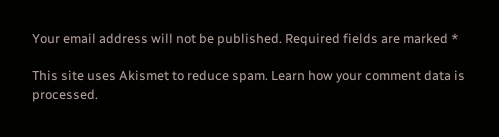Your email address will not be published. Required fields are marked *

This site uses Akismet to reduce spam. Learn how your comment data is processed.